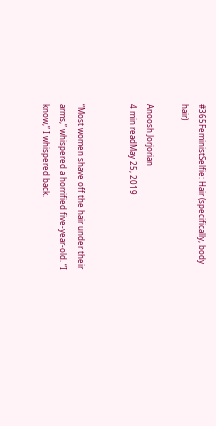#365FeministSelfie: Hair (specifically, body hair)

Anoosh Jorjorian
4 min readMay 25, 2019


“Most women shave off the hair under their arms,” whispered a horrified five-year-old. “I know,” I whispered back.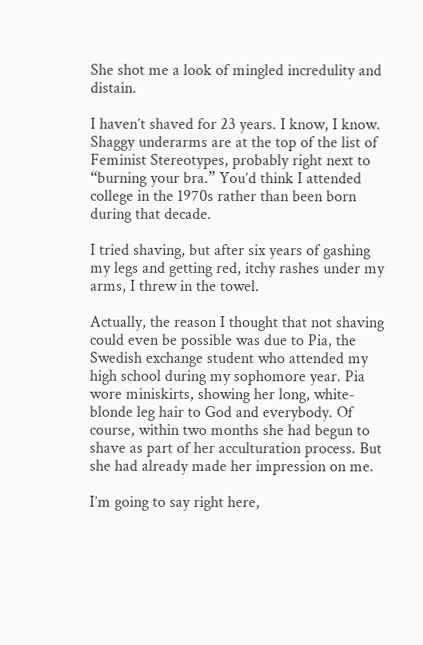She shot me a look of mingled incredulity and distain.

I haven’t shaved for 23 years. I know, I know. Shaggy underarms are at the top of the list of Feminist Stereotypes, probably right next to “burning your bra.” You’d think I attended college in the 1970s rather than been born during that decade.

I tried shaving, but after six years of gashing my legs and getting red, itchy rashes under my arms, I threw in the towel.

Actually, the reason I thought that not shaving could even be possible was due to Pia, the Swedish exchange student who attended my high school during my sophomore year. Pia wore miniskirts, showing her long, white-blonde leg hair to God and everybody. Of course, within two months she had begun to shave as part of her acculturation process. But she had already made her impression on me.

I’m going to say right here,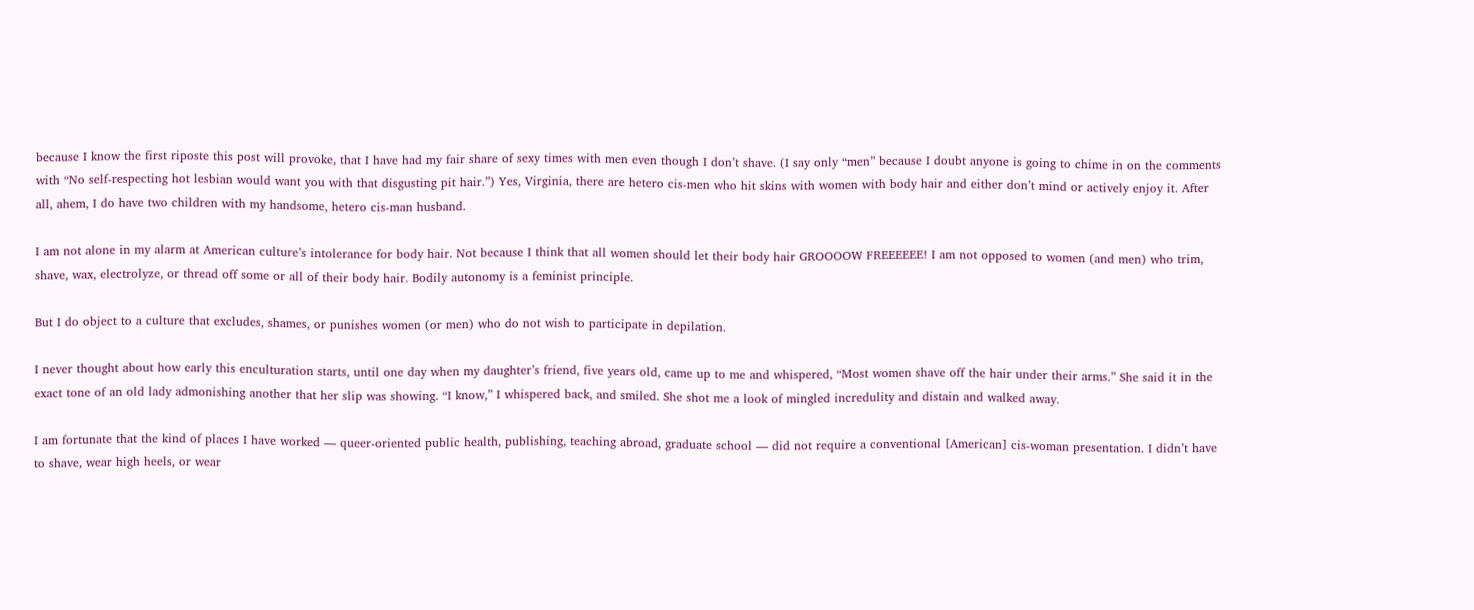because I know the first riposte this post will provoke, that I have had my fair share of sexy times with men even though I don’t shave. (I say only “men” because I doubt anyone is going to chime in on the comments with “No self-respecting hot lesbian would want you with that disgusting pit hair.”) Yes, Virginia, there are hetero cis-men who hit skins with women with body hair and either don’t mind or actively enjoy it. After all, ahem, I do have two children with my handsome, hetero cis-man husband.

I am not alone in my alarm at American culture’s intolerance for body hair. Not because I think that all women should let their body hair GROOOOW FREEEEEE! I am not opposed to women (and men) who trim, shave, wax, electrolyze, or thread off some or all of their body hair. Bodily autonomy is a feminist principle.

But I do object to a culture that excludes, shames, or punishes women (or men) who do not wish to participate in depilation.

I never thought about how early this enculturation starts, until one day when my daughter’s friend, five years old, came up to me and whispered, “Most women shave off the hair under their arms.” She said it in the exact tone of an old lady admonishing another that her slip was showing. “I know,” I whispered back, and smiled. She shot me a look of mingled incredulity and distain and walked away.

I am fortunate that the kind of places I have worked — queer-oriented public health, publishing, teaching abroad, graduate school — did not require a conventional [American] cis-woman presentation. I didn’t have to shave, wear high heels, or wear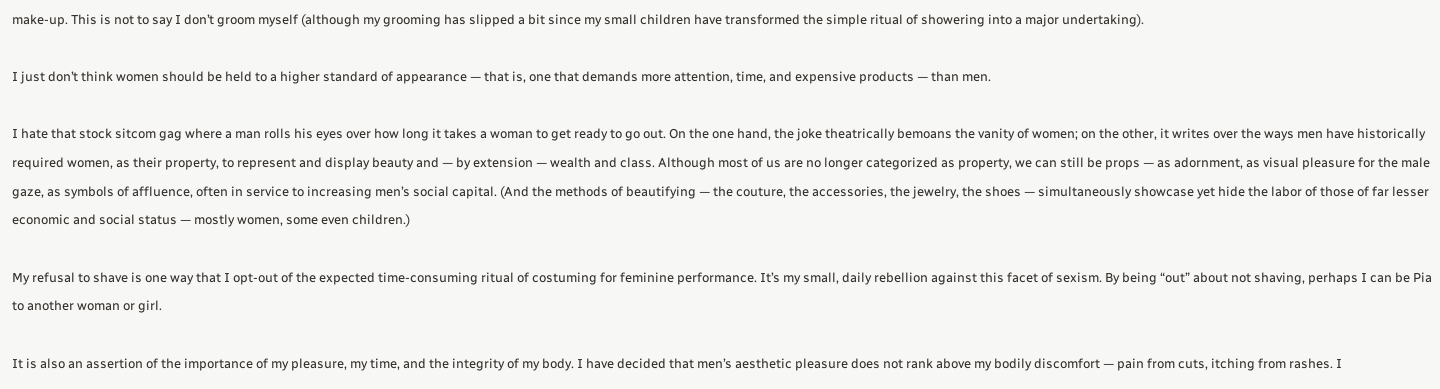make-up. This is not to say I don’t groom myself (although my grooming has slipped a bit since my small children have transformed the simple ritual of showering into a major undertaking).

I just don’t think women should be held to a higher standard of appearance — that is, one that demands more attention, time, and expensive products — than men.

I hate that stock sitcom gag where a man rolls his eyes over how long it takes a woman to get ready to go out. On the one hand, the joke theatrically bemoans the vanity of women; on the other, it writes over the ways men have historically required women, as their property, to represent and display beauty and — by extension — wealth and class. Although most of us are no longer categorized as property, we can still be props — as adornment, as visual pleasure for the male gaze, as symbols of affluence, often in service to increasing men’s social capital. (And the methods of beautifying — the couture, the accessories, the jewelry, the shoes — simultaneously showcase yet hide the labor of those of far lesser economic and social status — mostly women, some even children.)

My refusal to shave is one way that I opt-out of the expected time-consuming ritual of costuming for feminine performance. It’s my small, daily rebellion against this facet of sexism. By being “out” about not shaving, perhaps I can be Pia to another woman or girl.

It is also an assertion of the importance of my pleasure, my time, and the integrity of my body. I have decided that men’s aesthetic pleasure does not rank above my bodily discomfort — pain from cuts, itching from rashes. I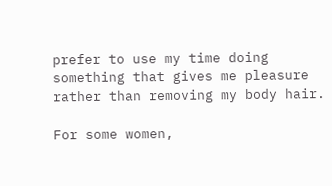prefer to use my time doing something that gives me pleasure rather than removing my body hair.

For some women,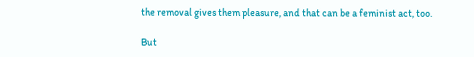the removal gives them pleasure, and that can be a feminist act, too.

But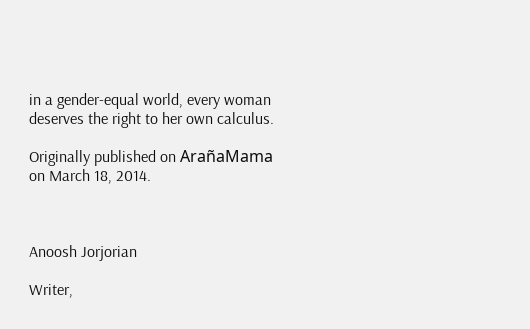in a gender-equal world, every woman deserves the right to her own calculus.

Originally published on ArañaMama on March 18, 2014.



Anoosh Jorjorian

Writer,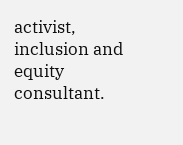activist, inclusion and equity consultant.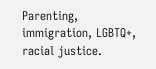Parenting, immigration, LGBTQ+, racial justice.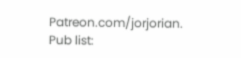Patreon.com/jorjorian. Pub list: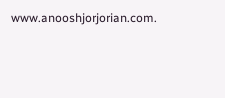www.anooshjorjorian.com.